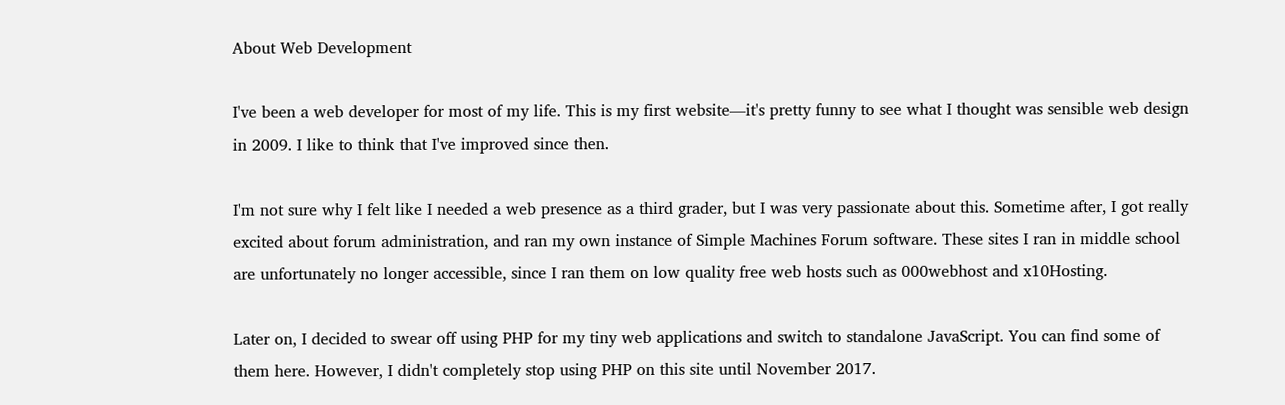About Web Development

I've been a web developer for most of my life. This is my first website—it's pretty funny to see what I thought was sensible web design in 2009. I like to think that I've improved since then.

I'm not sure why I felt like I needed a web presence as a third grader, but I was very passionate about this. Sometime after, I got really excited about forum administration, and ran my own instance of Simple Machines Forum software. These sites I ran in middle school are unfortunately no longer accessible, since I ran them on low quality free web hosts such as 000webhost and x10Hosting.

Later on, I decided to swear off using PHP for my tiny web applications and switch to standalone JavaScript. You can find some of them here. However, I didn't completely stop using PHP on this site until November 2017.